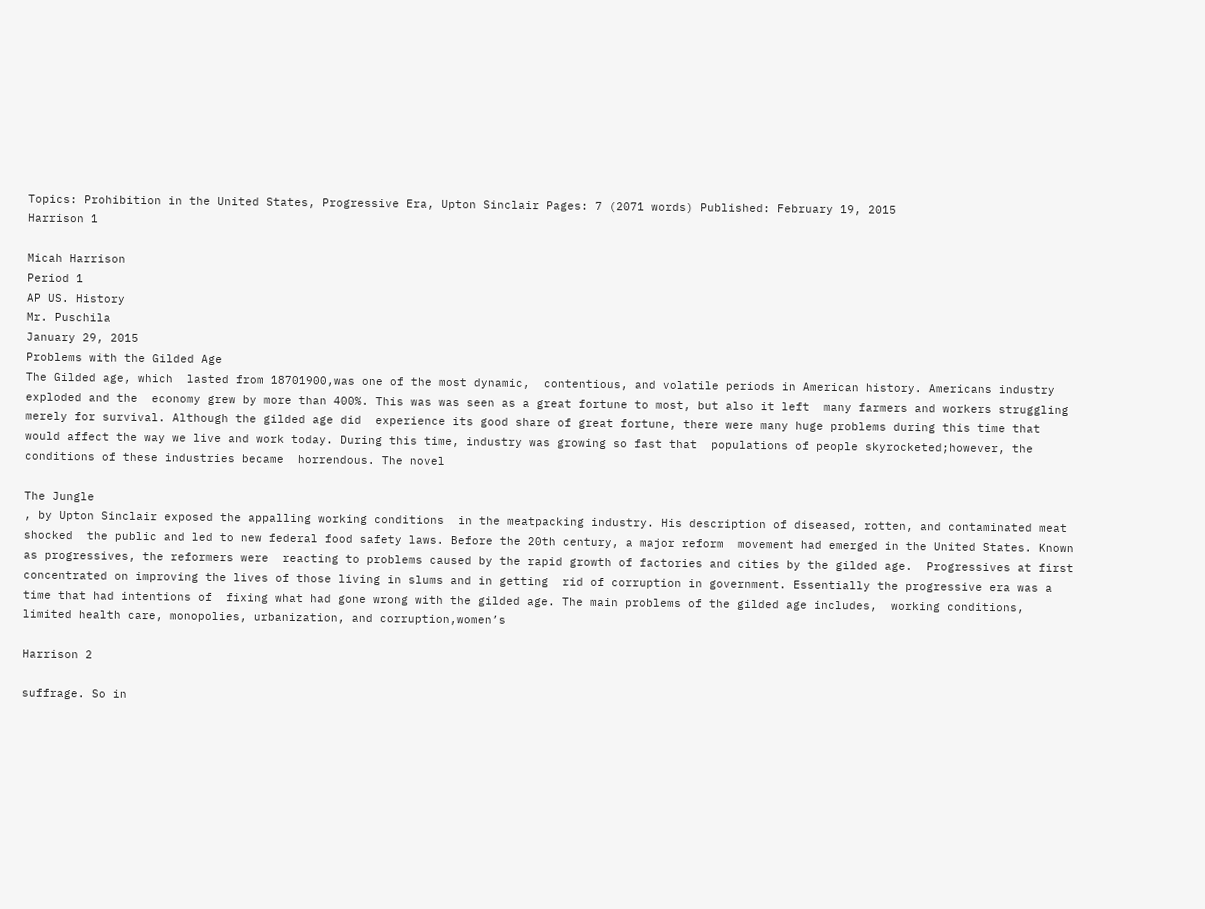Topics: Prohibition in the United States, Progressive Era, Upton Sinclair Pages: 7 (2071 words) Published: February 19, 2015
Harrison 1

Micah Harrison
Period 1
AP US. History
Mr. Puschila
January 29, 2015
Problems with the Gilded Age
The Gilded age, which  lasted from 18701900,was one of the most dynamic,  contentious, and volatile periods in American history. Americans industry exploded and the  economy grew by more than 400%. This was was seen as a great fortune to most, but also it left  many farmers and workers struggling merely for survival. Although the gilded age did  experience its good share of great fortune, there were many huge problems during this time that  would affect the way we live and work today. During this time, industry was growing so fast that  populations of people skyrocketed;however, the conditions of these industries became  horrendous. The novel

The Jungle
, by Upton Sinclair exposed the appalling working conditions  in the meatpacking industry. His description of diseased, rotten, and contaminated meat shocked  the public and led to new federal food safety laws. Before the 20th century, a major reform  movement had emerged in the United States. Known as progressives, the reformers were  reacting to problems caused by the rapid growth of factories and cities by the gilded age.  Progressives at first concentrated on improving the lives of those living in slums and in getting  rid of corruption in government. Essentially the progressive era was a time that had intentions of  fixing what had gone wrong with the gilded age. The main problems of the gilded age includes,  working conditions, limited health care, monopolies, urbanization, and corruption,women’s

Harrison 2

suffrage. So in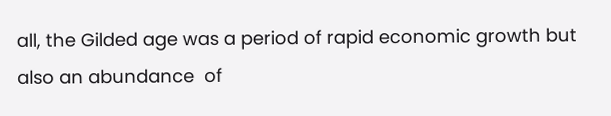all, the Gilded age was a period of rapid economic growth but also an abundance  of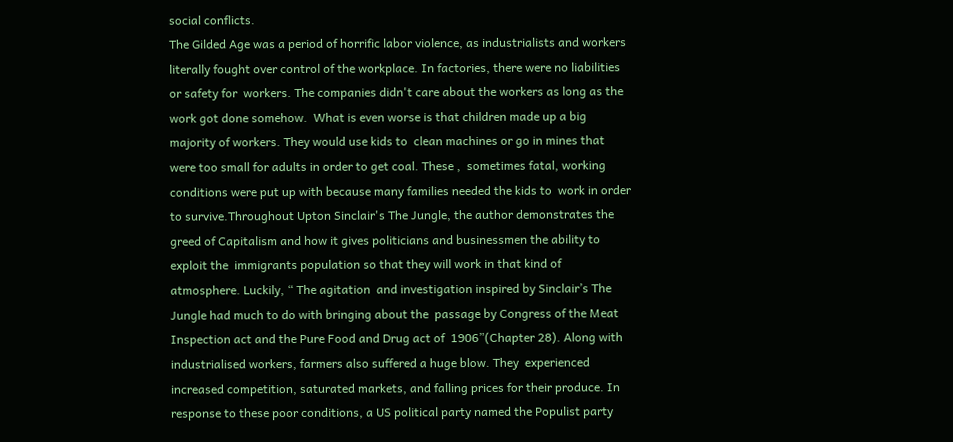social conflicts.
The Gilded Age was a period of horrific labor violence, as industrialists and workers  literally fought over control of the workplace. In factories, there were no liabilities or safety for  workers. The companies didn't care about the workers as long as the work got done somehow.  What is even worse is that children made up a big majority of workers. They would use kids to  clean machines or go in mines that were too small for adults in order to get coal. These ,  sometimes fatal, working conditions were put up with because many families needed the kids to  work in order to survive.Throughout Upton Sinclair's The Jungle, the author demonstrates the  greed of Capitalism and how it gives politicians and businessmen the ability to exploit the  immigrants population so that they will work in that kind of atmosphere. Luckily, “ The agitation  and investigation inspired by Sinclair’s The Jungle had much to do with bringing about the  passage by Congress of the Meat Inspection act and the Pure Food and Drug act of  1906”(Chapter 28). Along with industrialised workers, farmers also suffered a huge blow. They  experienced increased competition, saturated markets, and falling prices for their produce. In  response to these poor conditions, a US political party named the Populist party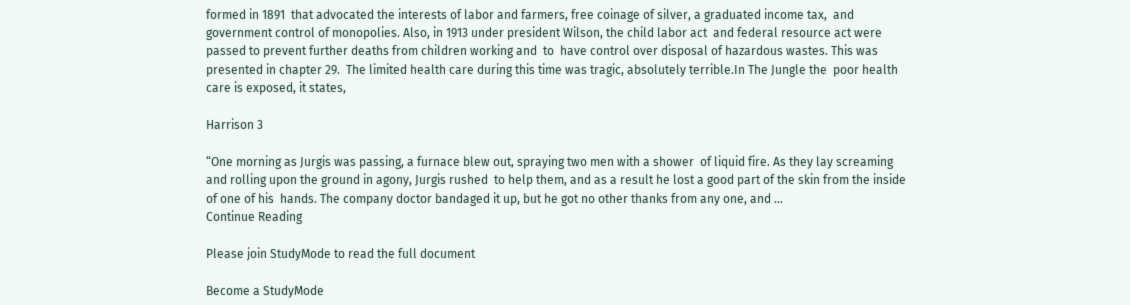formed in 1891  that advocated the interests of labor and farmers, free coinage of silver, a graduated income tax,  and government control of monopolies. Also, in 1913 under president Wilson, the child labor act  and federal resource act were passed to prevent further deaths from children working and  to  have control over disposal of hazardous wastes. This was presented in chapter 29.  The limited health care during this time was tragic, absolutely terrible.In The Jungle the  poor health care is exposed, it states,

Harrison 3

“One morning as Jurgis was passing, a furnace blew out, spraying two men with a shower  of liquid fire. As they lay screaming and rolling upon the ground in agony, Jurgis rushed  to help them, and as a result he lost a good part of the skin from the inside of one of his  hands. The company doctor bandaged it up, but he got no other thanks from any one, and ...
Continue Reading

Please join StudyMode to read the full document

Become a StudyMode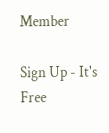Member

Sign Up - It's Free